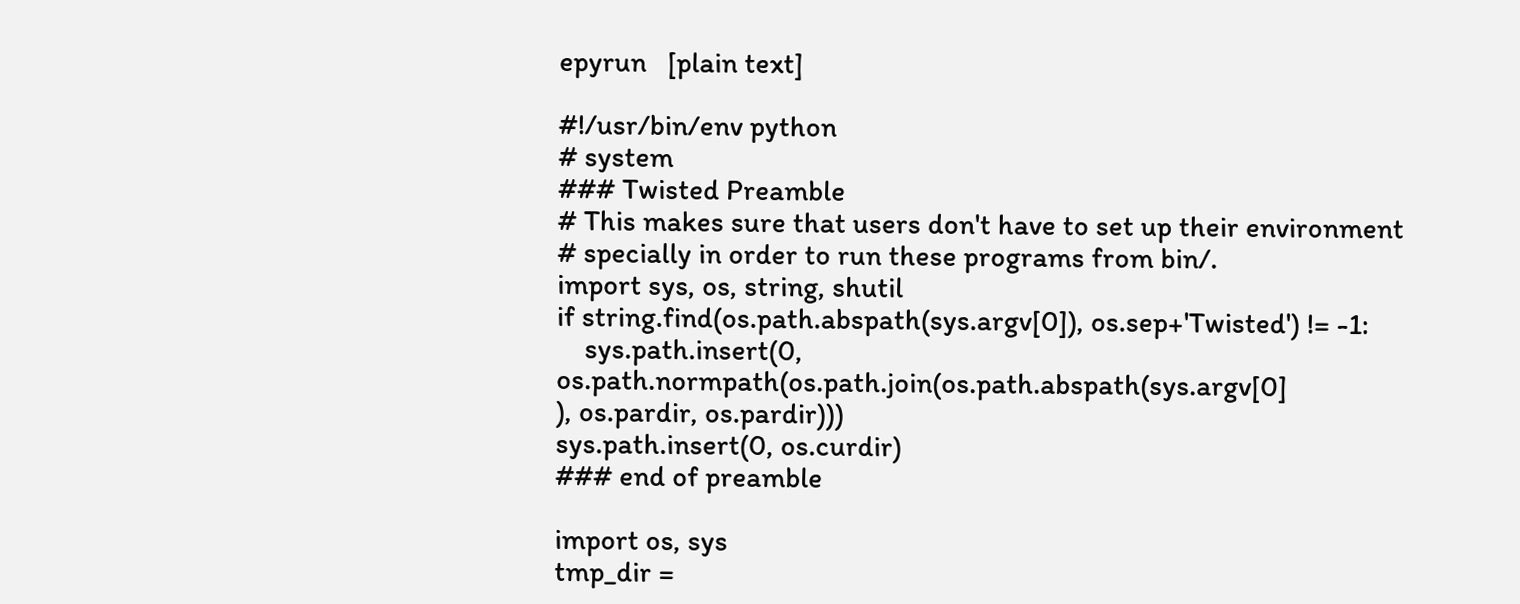epyrun   [plain text]

#!/usr/bin/env python
# system
### Twisted Preamble
# This makes sure that users don't have to set up their environment
# specially in order to run these programs from bin/.
import sys, os, string, shutil
if string.find(os.path.abspath(sys.argv[0]), os.sep+'Twisted') != -1:
    sys.path.insert(0, os.path.normpath(os.path.join(os.path.abspath(sys.argv[0]
), os.pardir, os.pardir)))
sys.path.insert(0, os.curdir)
### end of preamble

import os, sys
tmp_dir =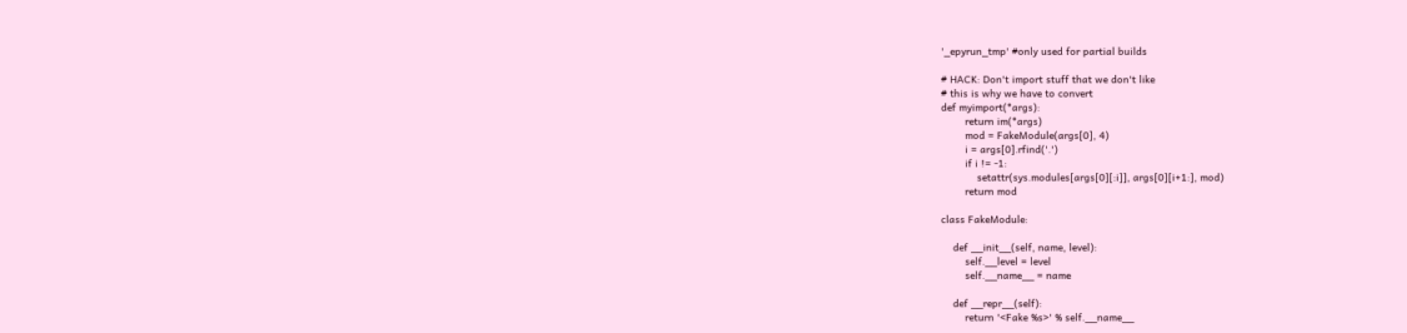'_epyrun_tmp' #only used for partial builds

# HACK: Don't import stuff that we don't like
# this is why we have to convert
def myimport(*args):
        return im(*args)
        mod = FakeModule(args[0], 4)
        i = args[0].rfind('.')
        if i != -1:
            setattr(sys.modules[args[0][:i]], args[0][i+1:], mod)
        return mod

class FakeModule:

    def __init__(self, name, level):
        self.__level = level
        self.__name__ = name

    def __repr__(self):
        return '<Fake %s>' % self.__name__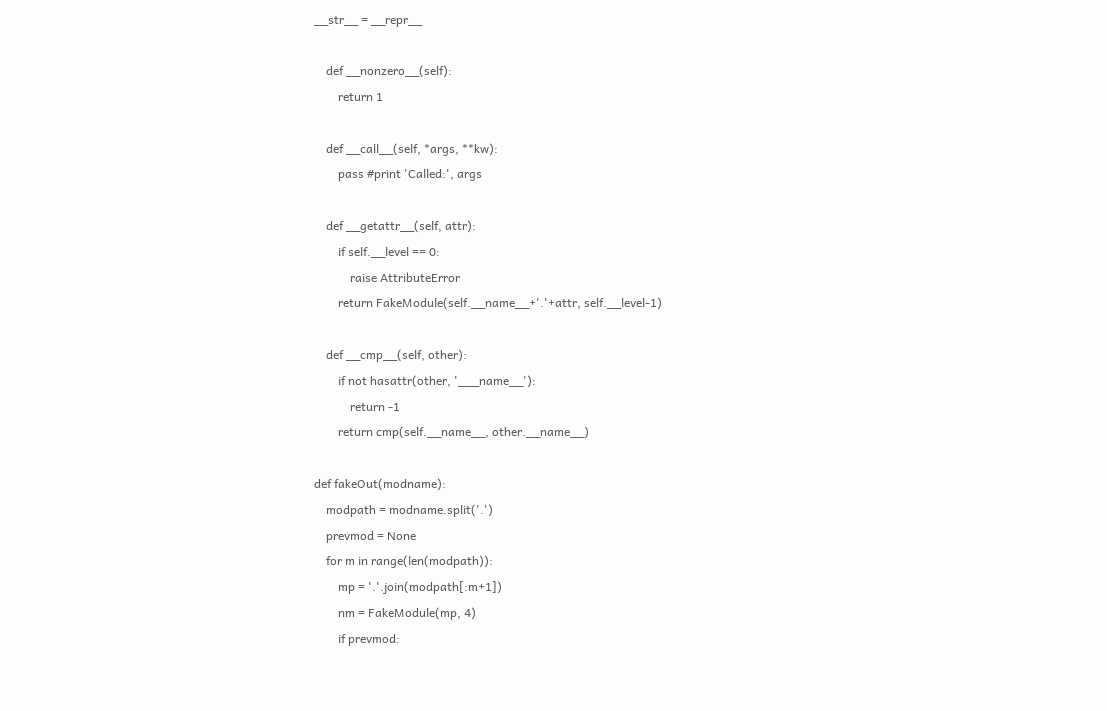__str__ = __repr__

    def __nonzero__(self):
        return 1

    def __call__(self, *args, **kw):
        pass #print 'Called:', args

    def __getattr__(self, attr):
        if self.__level == 0:
            raise AttributeError
        return FakeModule(self.__name__+'.'+attr, self.__level-1)

    def __cmp__(self, other):
        if not hasattr(other, '___name__'):
            return -1
        return cmp(self.__name__, other.__name__)

def fakeOut(modname):
    modpath = modname.split('.')
    prevmod = None
    for m in range(len(modpath)):
        mp = '.'.join(modpath[:m+1])
        nm = FakeModule(mp, 4)
        if prevmod: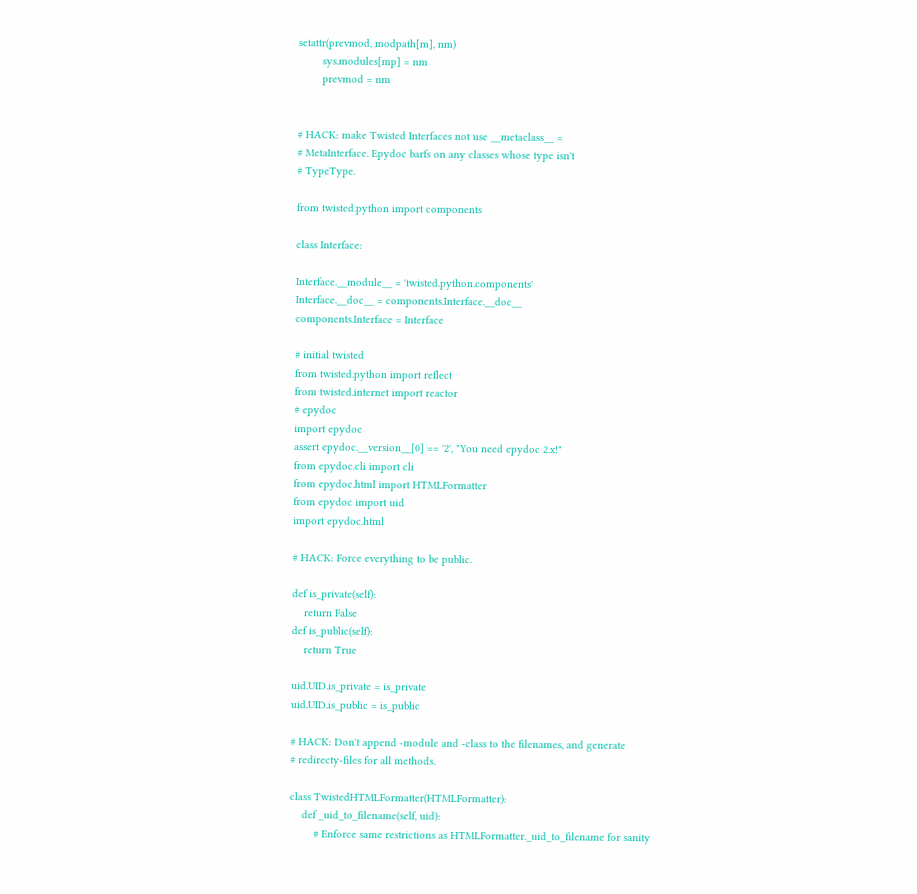setattr(prevmod, modpath[m], nm)
        sys.modules[mp] = nm
        prevmod = nm


# HACK: make Twisted Interfaces not use __metaclass__ =
# MetaInterface. Epydoc barfs on any classes whose type isn't
# TypeType.

from twisted.python import components

class Interface:

Interface.__module__ = 'twisted.python.components'
Interface.__doc__ = components.Interface.__doc__
components.Interface = Interface

# initial twisted
from twisted.python import reflect
from twisted.internet import reactor
# epydoc
import epydoc
assert epydoc.__version__[0] == '2', "You need epydoc 2.x!"
from epydoc.cli import cli
from epydoc.html import HTMLFormatter
from epydoc import uid
import epydoc.html

# HACK: Force everything to be public.

def is_private(self):
    return False
def is_public(self):
    return True

uid.UID.is_private = is_private
uid.UID.is_public = is_public

# HACK: Don't append -module and -class to the filenames, and generate
# redirecty-files for all methods.

class TwistedHTMLFormatter(HTMLFormatter):
    def _uid_to_filename(self, uid):
        # Enforce same restrictions as HTMLFormatter._uid_to_filename for sanity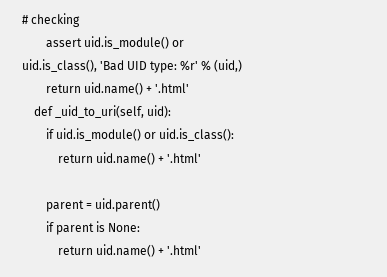# checking
        assert uid.is_module() or uid.is_class(), 'Bad UID type: %r' % (uid,)
        return uid.name() + '.html'
    def _uid_to_uri(self, uid):
        if uid.is_module() or uid.is_class():
            return uid.name() + '.html'

        parent = uid.parent()
        if parent is None:
            return uid.name() + '.html'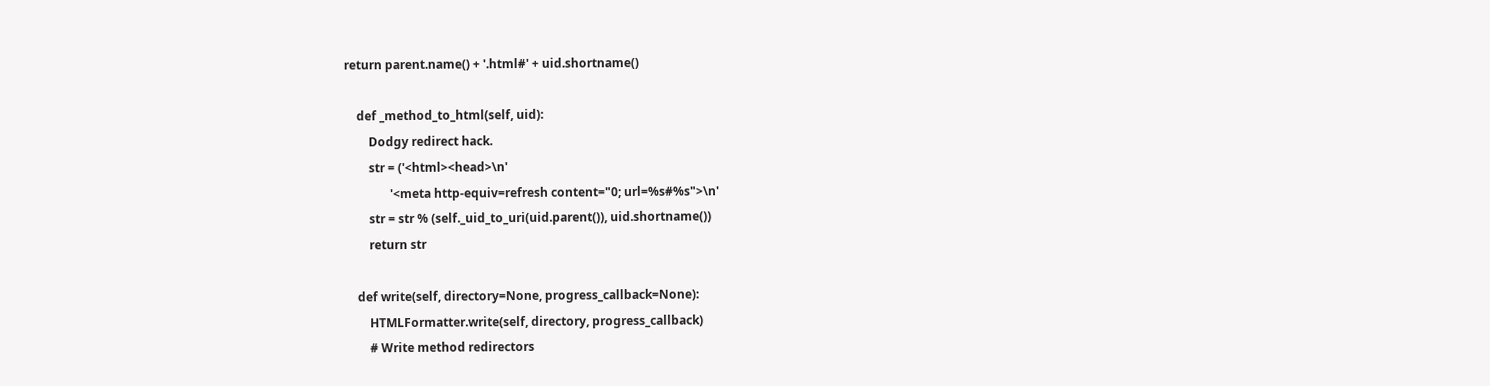return parent.name() + '.html#' + uid.shortname()

    def _method_to_html(self, uid):
        Dodgy redirect hack.
        str = ('<html><head>\n'
               '<meta http-equiv=refresh content="0; url=%s#%s">\n'
        str = str % (self._uid_to_uri(uid.parent()), uid.shortname())
        return str

    def write(self, directory=None, progress_callback=None):
        HTMLFormatter.write(self, directory, progress_callback)
        # Write method redirectors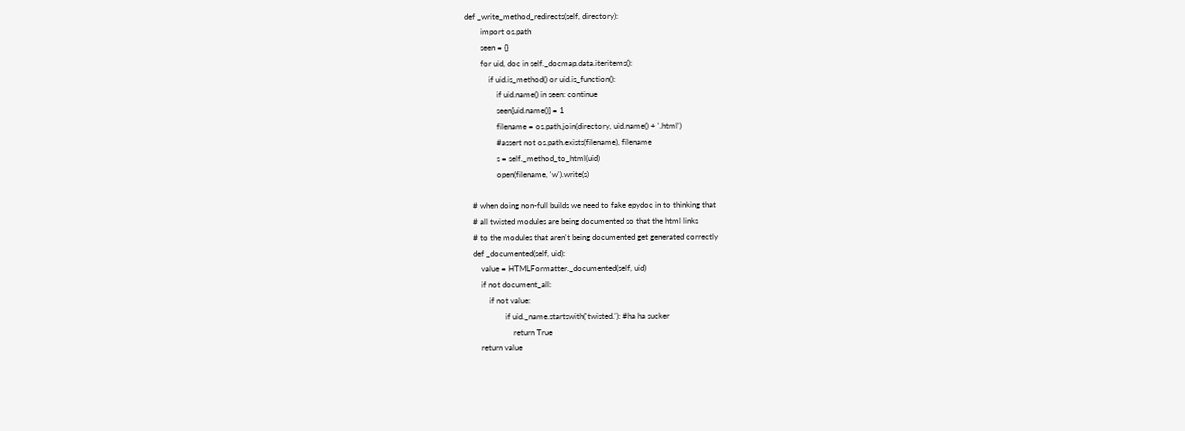def _write_method_redirects(self, directory):
        import os.path
        seen = {}
        for uid, doc in self._docmap.data.iteritems():
            if uid.is_method() or uid.is_function():
                if uid.name() in seen: continue
                seen[uid.name()] = 1
                filename = os.path.join(directory, uid.name() + '.html')
                #assert not os.path.exists(filename), filename
                s = self._method_to_html(uid)
                open(filename, 'w').write(s)

    # when doing non-full builds we need to fake epydoc in to thinking that
    # all twisted modules are being documented so that the html links
    # to the modules that aren't being documented get generated correctly
    def _documented(self, uid):
        value = HTMLFormatter._documented(self, uid)
        if not document_all:
            if not value:
                    if uid._name.startswith('twisted.'): #ha ha sucker
                        return True
        return value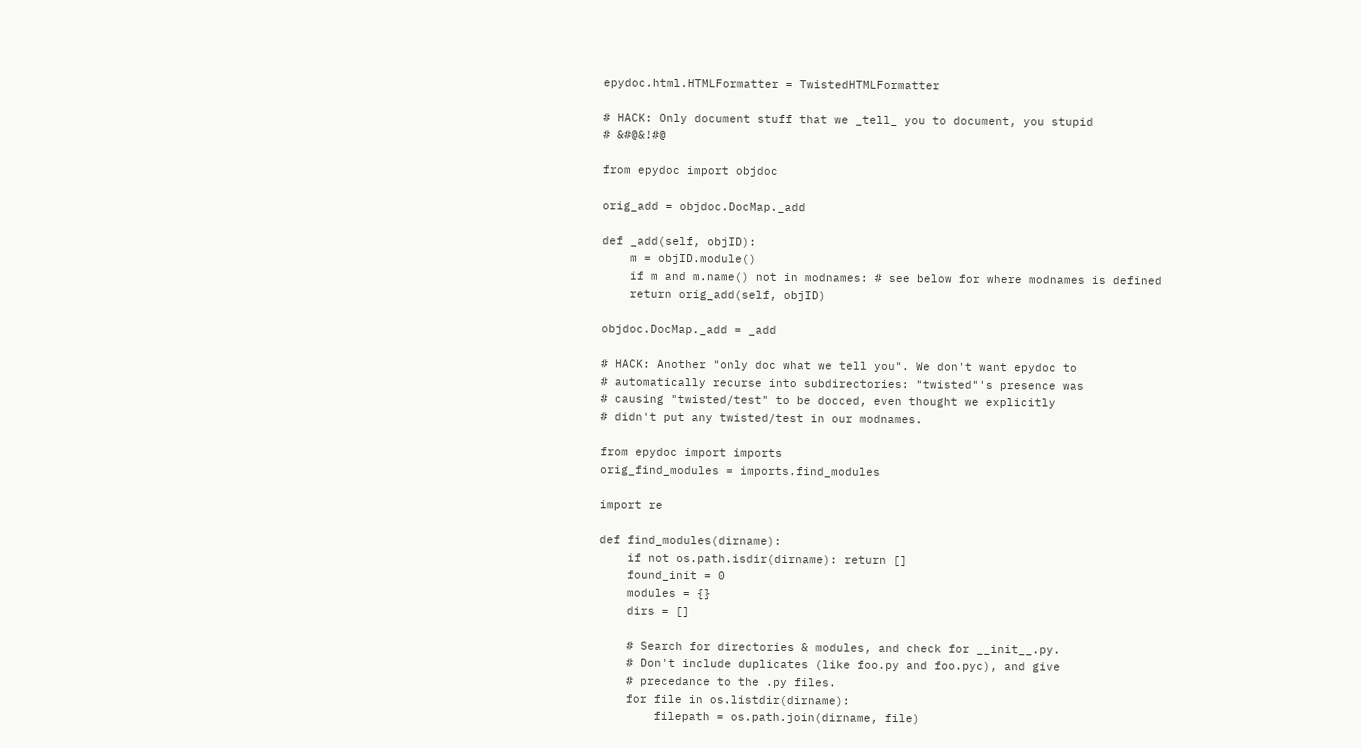epydoc.html.HTMLFormatter = TwistedHTMLFormatter

# HACK: Only document stuff that we _tell_ you to document, you stupid
# &#@&!#@

from epydoc import objdoc

orig_add = objdoc.DocMap._add

def _add(self, objID):
    m = objID.module()
    if m and m.name() not in modnames: # see below for where modnames is defined
    return orig_add(self, objID)

objdoc.DocMap._add = _add

# HACK: Another "only doc what we tell you". We don't want epydoc to
# automatically recurse into subdirectories: "twisted"'s presence was
# causing "twisted/test" to be docced, even thought we explicitly
# didn't put any twisted/test in our modnames.

from epydoc import imports
orig_find_modules = imports.find_modules

import re

def find_modules(dirname):
    if not os.path.isdir(dirname): return []
    found_init = 0
    modules = {}
    dirs = []

    # Search for directories & modules, and check for __init__.py.
    # Don't include duplicates (like foo.py and foo.pyc), and give
    # precedance to the .py files.
    for file in os.listdir(dirname):
        filepath = os.path.join(dirname, file)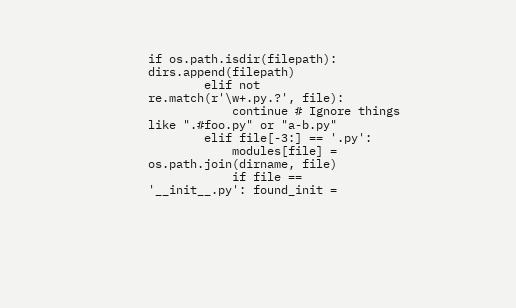if os.path.isdir(filepath): dirs.append(filepath)
        elif not re.match(r'\w+.py.?', file):
            continue # Ignore things like ".#foo.py" or "a-b.py"
        elif file[-3:] == '.py':
            modules[file] = os.path.join(dirname, file)
            if file == '__init__.py': found_init =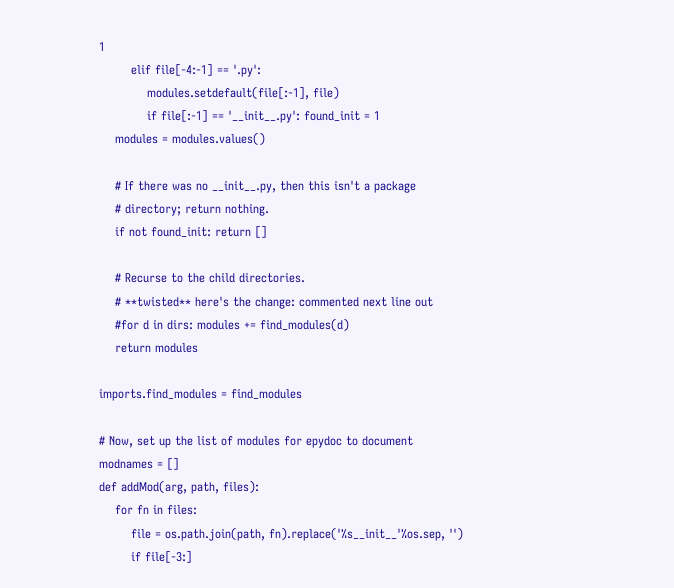1
        elif file[-4:-1] == '.py':
            modules.setdefault(file[:-1], file)
            if file[:-1] == '__init__.py': found_init = 1
    modules = modules.values()

    # If there was no __init__.py, then this isn't a package
    # directory; return nothing.
    if not found_init: return []

    # Recurse to the child directories.
    # **twisted** here's the change: commented next line out
    #for d in dirs: modules += find_modules(d)
    return modules

imports.find_modules = find_modules

# Now, set up the list of modules for epydoc to document
modnames = []
def addMod(arg, path, files):
    for fn in files:
        file = os.path.join(path, fn).replace('%s__init__'%os.sep, '')
        if file[-3:]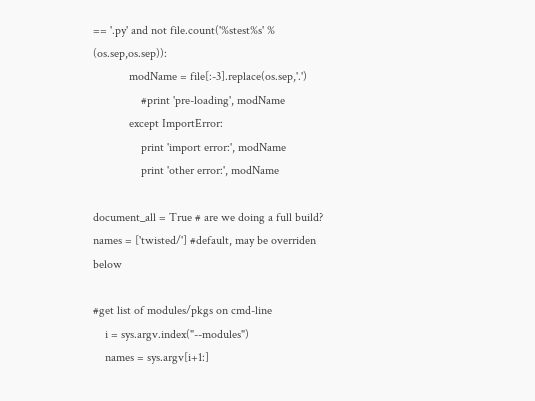== '.py' and not file.count('%stest%s' % (os.sep,os.sep)):
            modName = file[:-3].replace(os.sep,'.')
                #print 'pre-loading', modName
            except ImportError:
                print 'import error:', modName
                print 'other error:', modName

document_all = True # are we doing a full build?
names = ['twisted/'] #default, may be overriden below

#get list of modules/pkgs on cmd-line
    i = sys.argv.index("--modules")
    names = sys.argv[i+1:]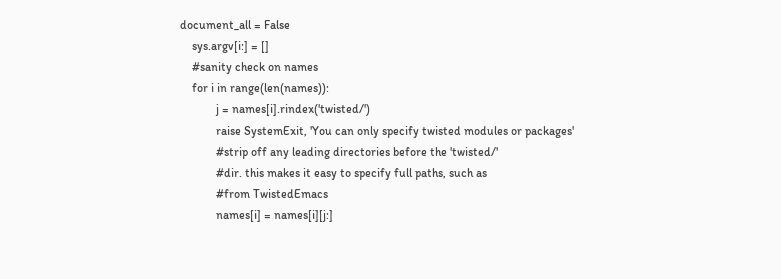document_all = False
    sys.argv[i:] = []
    #sanity check on names
    for i in range(len(names)):
            j = names[i].rindex('twisted/')
            raise SystemExit, 'You can only specify twisted modules or packages'
            #strip off any leading directories before the 'twisted/'
            #dir. this makes it easy to specify full paths, such as
            #from TwistedEmacs
            names[i] = names[i][j:]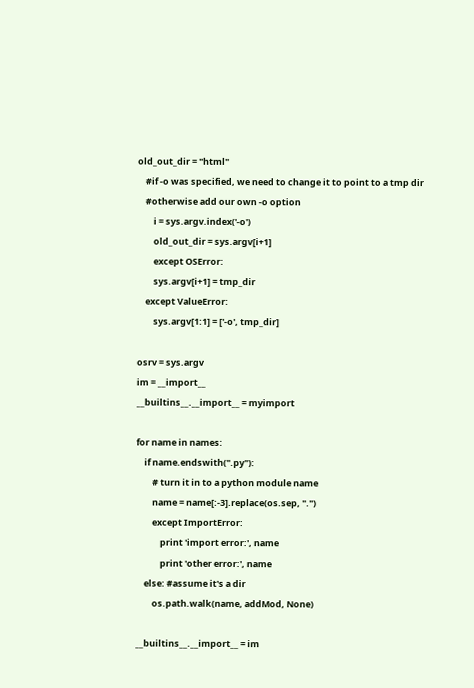old_out_dir = "html"
    #if -o was specified, we need to change it to point to a tmp dir
    #otherwise add our own -o option
        i = sys.argv.index('-o')
        old_out_dir = sys.argv[i+1]
        except OSError:
        sys.argv[i+1] = tmp_dir
    except ValueError:
        sys.argv[1:1] = ['-o', tmp_dir]

osrv = sys.argv
im = __import__
__builtins__.__import__ = myimport

for name in names:
    if name.endswith(".py"):
        # turn it in to a python module name
        name = name[:-3].replace(os.sep, ".")
        except ImportError:
            print 'import error:', name
            print 'other error:', name
    else: #assume it's a dir
        os.path.walk(name, addMod, None)

__builtins__.__import__ = im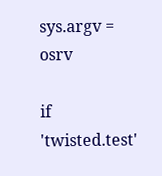sys.argv = osrv

if 'twisted.test'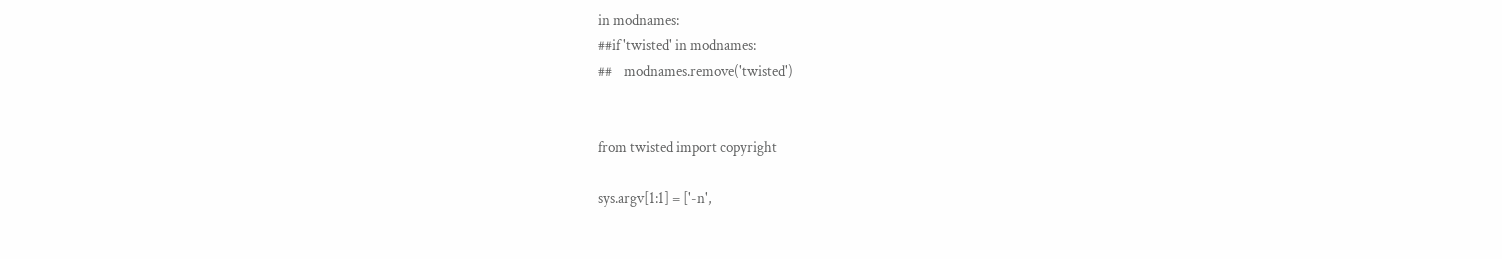in modnames:
##if 'twisted' in modnames:
##    modnames.remove('twisted')


from twisted import copyright

sys.argv[1:1] = ['-n',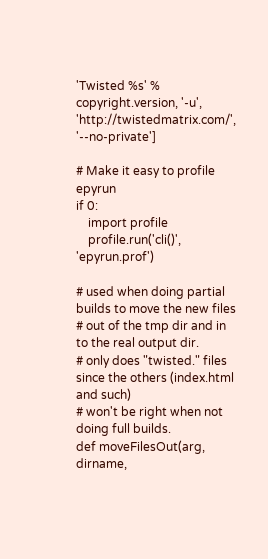'Twisted %s' % copyright.version, '-u', 'http://twistedmatrix.com/', '--no-private']

# Make it easy to profile epyrun
if 0:
    import profile
    profile.run('cli()', 'epyrun.prof')

# used when doing partial builds to move the new files
# out of the tmp dir and in to the real output dir.
# only does "twisted." files since the others (index.html and such)
# won't be right when not doing full builds.
def moveFilesOut(arg, dirname,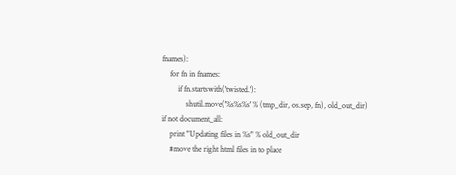fnames):
    for fn in fnames:
        if fn.startswith('twisted.'):
            shutil.move('%s%s%s' % (tmp_dir, os.sep, fn), old_out_dir)
if not document_all:
    print "Updating files in %s" % old_out_dir
    #move the right html files in to place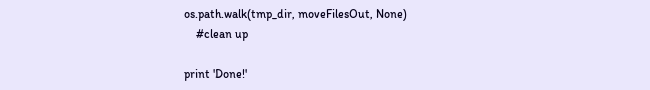os.path.walk(tmp_dir, moveFilesOut, None)
    #clean up

print 'Done!'